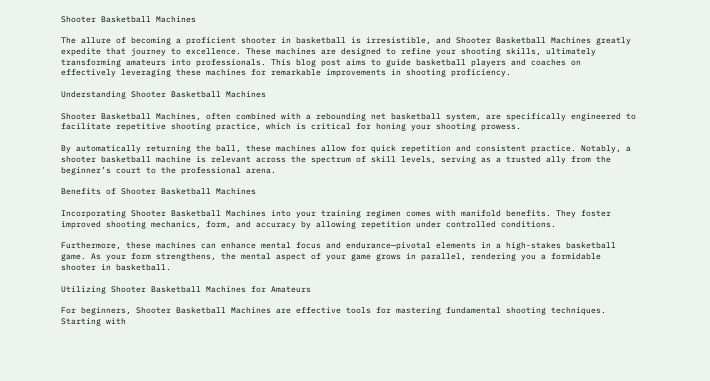Shooter Basketball Machines

The allure of becoming a proficient shooter in basketball is irresistible, and Shooter Basketball Machines greatly expedite that journey to excellence. These machines are designed to refine your shooting skills, ultimately transforming amateurs into professionals. This blog post aims to guide basketball players and coaches on effectively leveraging these machines for remarkable improvements in shooting proficiency.

Understanding Shooter Basketball Machines

Shooter Basketball Machines, often combined with a rebounding net basketball system, are specifically engineered to facilitate repetitive shooting practice, which is critical for honing your shooting prowess.

By automatically returning the ball, these machines allow for quick repetition and consistent practice. Notably, a shooter basketball machine is relevant across the spectrum of skill levels, serving as a trusted ally from the beginner’s court to the professional arena.

Benefits of Shooter Basketball Machines

Incorporating Shooter Basketball Machines into your training regimen comes with manifold benefits. They foster improved shooting mechanics, form, and accuracy by allowing repetition under controlled conditions.

Furthermore, these machines can enhance mental focus and endurance—pivotal elements in a high-stakes basketball game. As your form strengthens, the mental aspect of your game grows in parallel, rendering you a formidable shooter in basketball.

Utilizing Shooter Basketball Machines for Amateurs

For beginners, Shooter Basketball Machines are effective tools for mastering fundamental shooting techniques. Starting with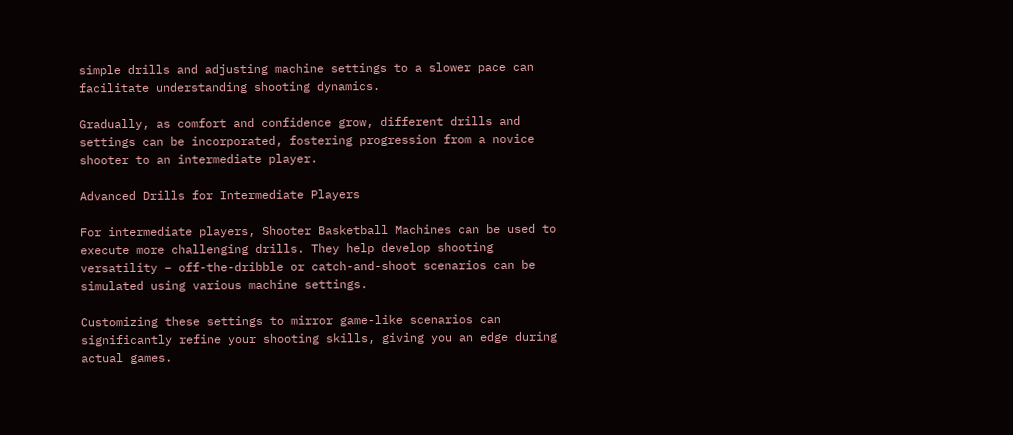simple drills and adjusting machine settings to a slower pace can facilitate understanding shooting dynamics.

Gradually, as comfort and confidence grow, different drills and settings can be incorporated, fostering progression from a novice shooter to an intermediate player.

Advanced Drills for Intermediate Players

For intermediate players, Shooter Basketball Machines can be used to execute more challenging drills. They help develop shooting versatility – off-the-dribble or catch-and-shoot scenarios can be simulated using various machine settings.

Customizing these settings to mirror game-like scenarios can significantly refine your shooting skills, giving you an edge during actual games.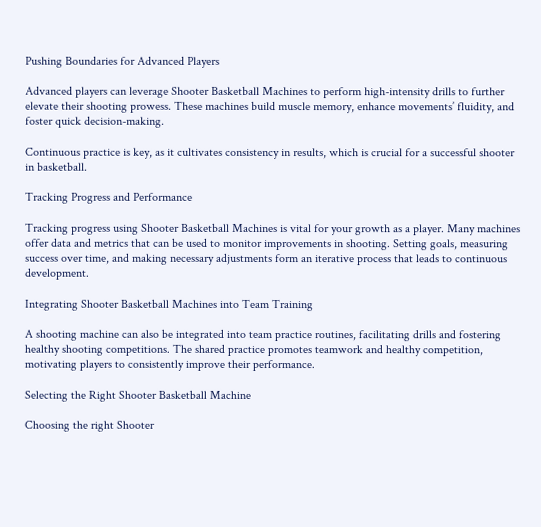Pushing Boundaries for Advanced Players

Advanced players can leverage Shooter Basketball Machines to perform high-intensity drills to further elevate their shooting prowess. These machines build muscle memory, enhance movements’ fluidity, and foster quick decision-making.

Continuous practice is key, as it cultivates consistency in results, which is crucial for a successful shooter in basketball.

Tracking Progress and Performance

Tracking progress using Shooter Basketball Machines is vital for your growth as a player. Many machines offer data and metrics that can be used to monitor improvements in shooting. Setting goals, measuring success over time, and making necessary adjustments form an iterative process that leads to continuous development.

Integrating Shooter Basketball Machines into Team Training

A shooting machine can also be integrated into team practice routines, facilitating drills and fostering healthy shooting competitions. The shared practice promotes teamwork and healthy competition, motivating players to consistently improve their performance.

Selecting the Right Shooter Basketball Machine

Choosing the right Shooter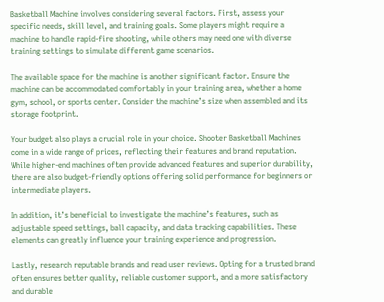Basketball Machine involves considering several factors. First, assess your specific needs, skill level, and training goals. Some players might require a machine to handle rapid-fire shooting, while others may need one with diverse training settings to simulate different game scenarios.

The available space for the machine is another significant factor. Ensure the machine can be accommodated comfortably in your training area, whether a home gym, school, or sports center. Consider the machine’s size when assembled and its storage footprint.

Your budget also plays a crucial role in your choice. Shooter Basketball Machines come in a wide range of prices, reflecting their features and brand reputation. While higher-end machines often provide advanced features and superior durability, there are also budget-friendly options offering solid performance for beginners or intermediate players.

In addition, it’s beneficial to investigate the machine’s features, such as adjustable speed settings, ball capacity, and data tracking capabilities. These elements can greatly influence your training experience and progression.

Lastly, research reputable brands and read user reviews. Opting for a trusted brand often ensures better quality, reliable customer support, and a more satisfactory and durable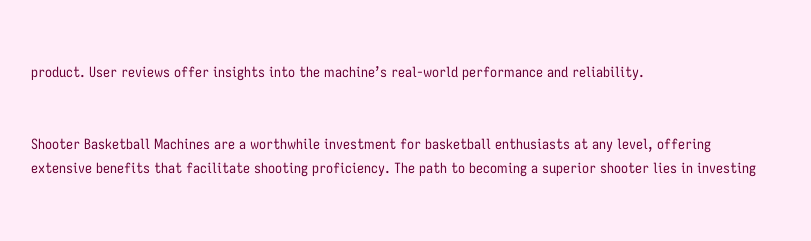product. User reviews offer insights into the machine’s real-world performance and reliability.


Shooter Basketball Machines are a worthwhile investment for basketball enthusiasts at any level, offering extensive benefits that facilitate shooting proficiency. The path to becoming a superior shooter lies in investing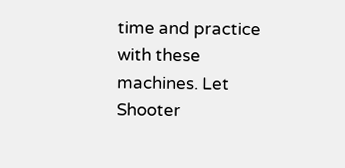time and practice with these machines. Let Shooter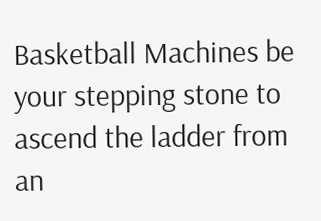Basketball Machines be your stepping stone to ascend the ladder from an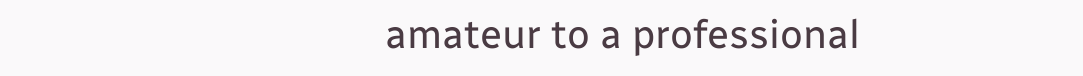amateur to a professional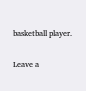basketball player.

Leave a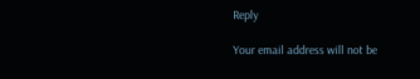Reply

Your email address will not be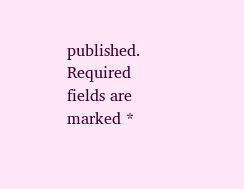published. Required fields are marked *